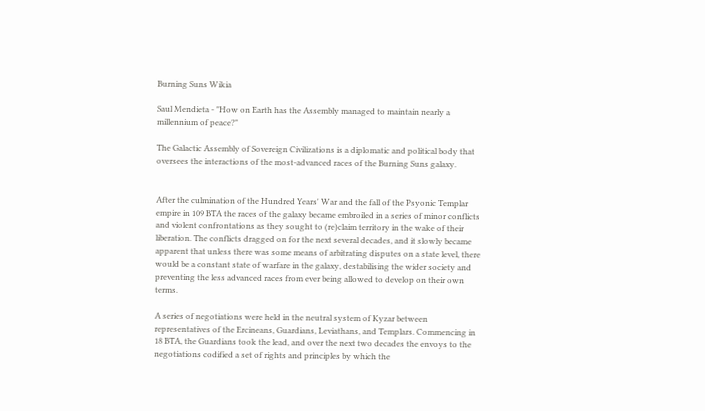Burning Suns Wikia

Saul Mendieta - "How on Earth has the Assembly managed to maintain nearly a millennium of peace?"

The Galactic Assembly of Sovereign Civilizations is a diplomatic and political body that oversees the interactions of the most-advanced races of the Burning Suns galaxy.


After the culmination of the Hundred Years' War and the fall of the Psyonic Templar empire in 109 BTA the races of the galaxy became embroiled in a series of minor conflicts and violent confrontations as they sought to (re)claim territory in the wake of their liberation. The conflicts dragged on for the next several decades, and it slowly became apparent that unless there was some means of arbitrating disputes on a state level, there would be a constant state of warfare in the galaxy, destabilising the wider society and preventing the less advanced races from ever being allowed to develop on their own terms.

A series of negotiations were held in the neutral system of Kyzar between representatives of the Ercineans, Guardians, Leviathans, and Templars. Commencing in 18 BTA, the Guardians took the lead, and over the next two decades the envoys to the negotiations codified a set of rights and principles by which the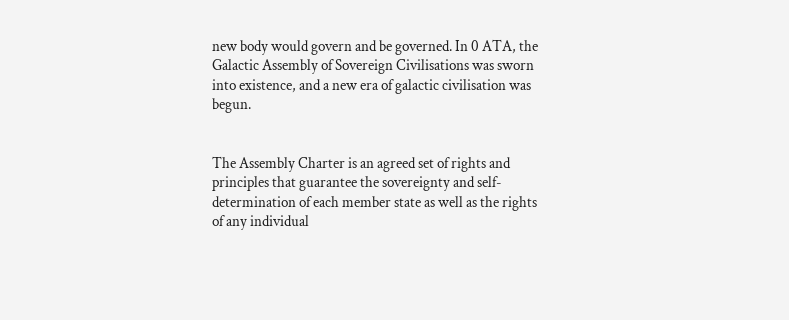new body would govern and be governed. In 0 ATA, the Galactic Assembly of Sovereign Civilisations was sworn into existence, and a new era of galactic civilisation was begun.


The Assembly Charter is an agreed set of rights and principles that guarantee the sovereignty and self-determination of each member state as well as the rights of any individual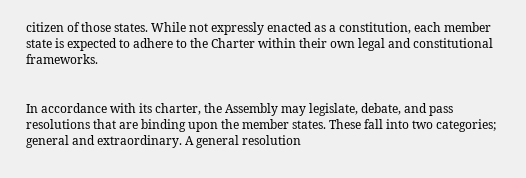citizen of those states. While not expressly enacted as a constitution, each member state is expected to adhere to the Charter within their own legal and constitutional frameworks.


In accordance with its charter, the Assembly may legislate, debate, and pass resolutions that are binding upon the member states. These fall into two categories; general and extraordinary. A general resolution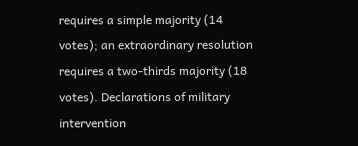requires a simple majority (14 votes); an extraordinary resolution requires a two-thirds majority (18 votes). Declarations of military intervention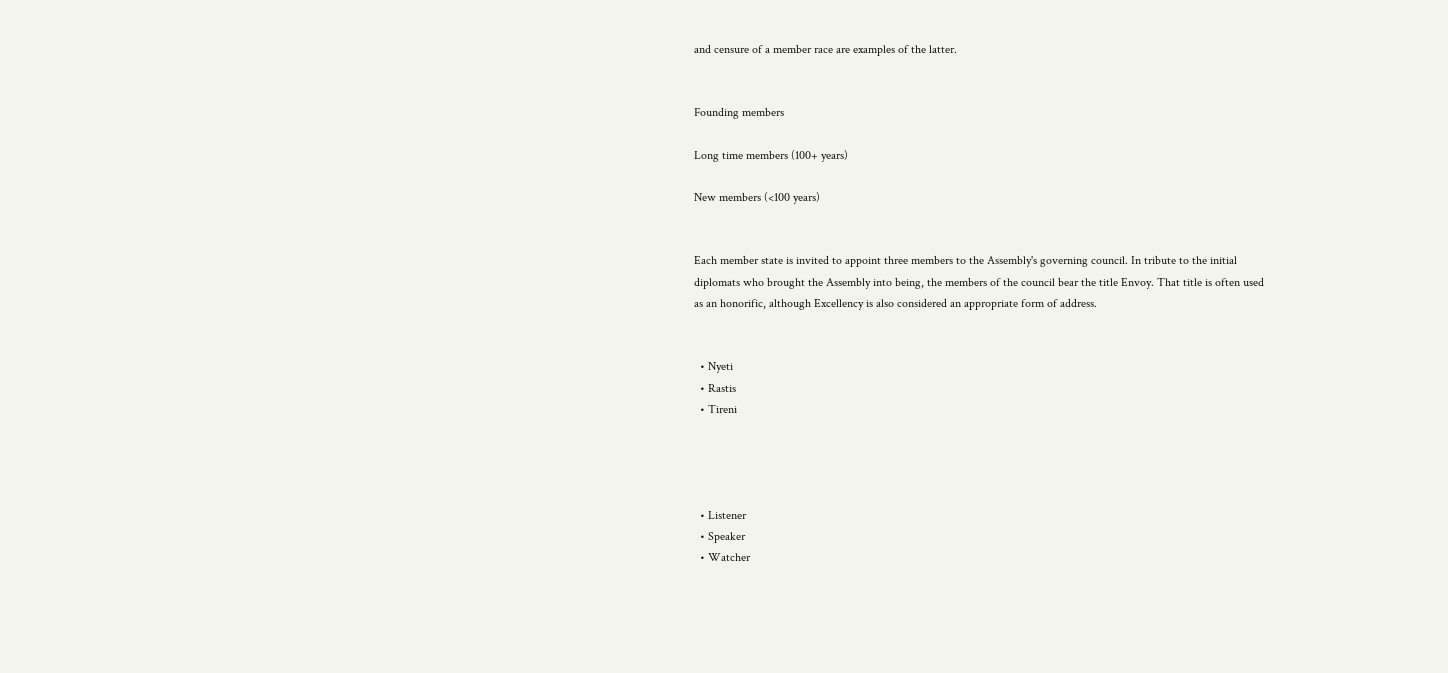and censure of a member race are examples of the latter.


Founding members

Long time members (100+ years)

New members (<100 years)


Each member state is invited to appoint three members to the Assembly's governing council. In tribute to the initial diplomats who brought the Assembly into being, the members of the council bear the title Envoy. That title is often used as an honorific, although Excellency is also considered an appropriate form of address.


  • Nyeti
  • Rastis
  • Tireni




  • Listener
  • Speaker
  • Watcher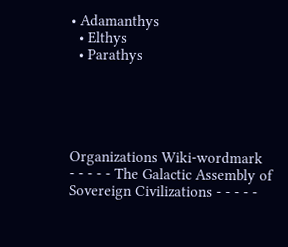• Adamanthys
  • Elthys
  • Parathys





Organizations Wiki-wordmark
- - - - - The Galactic Assembly of Sovereign Civilizations - - - - -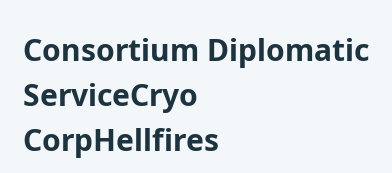Consortium Diplomatic ServiceCryo CorpHellfires